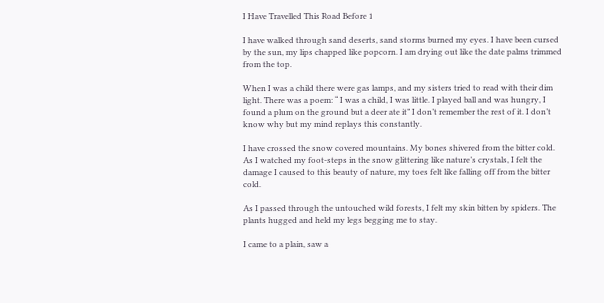I Have Travelled This Road Before 1

I have walked through sand deserts, sand storms burned my eyes. I have been cursed by the sun, my lips chapped like popcorn. I am drying out like the date palms trimmed from the top.

When I was a child there were gas lamps, and my sisters tried to read with their dim light. There was a poem: “ I was a child, I was little. I played ball and was hungry, I found a plum on the ground but a deer ate it” I don’t remember the rest of it. I don’t know why but my mind replays this constantly.

I have crossed the snow covered mountains. My bones shivered from the bitter cold. As I watched my foot-steps in the snow glittering like nature’s crystals, I felt the damage I caused to this beauty of nature, my toes felt like falling off from the bitter cold.

As I passed through the untouched wild forests, I felt my skin bitten by spiders. The plants hugged and held my legs begging me to stay.

I came to a plain, saw a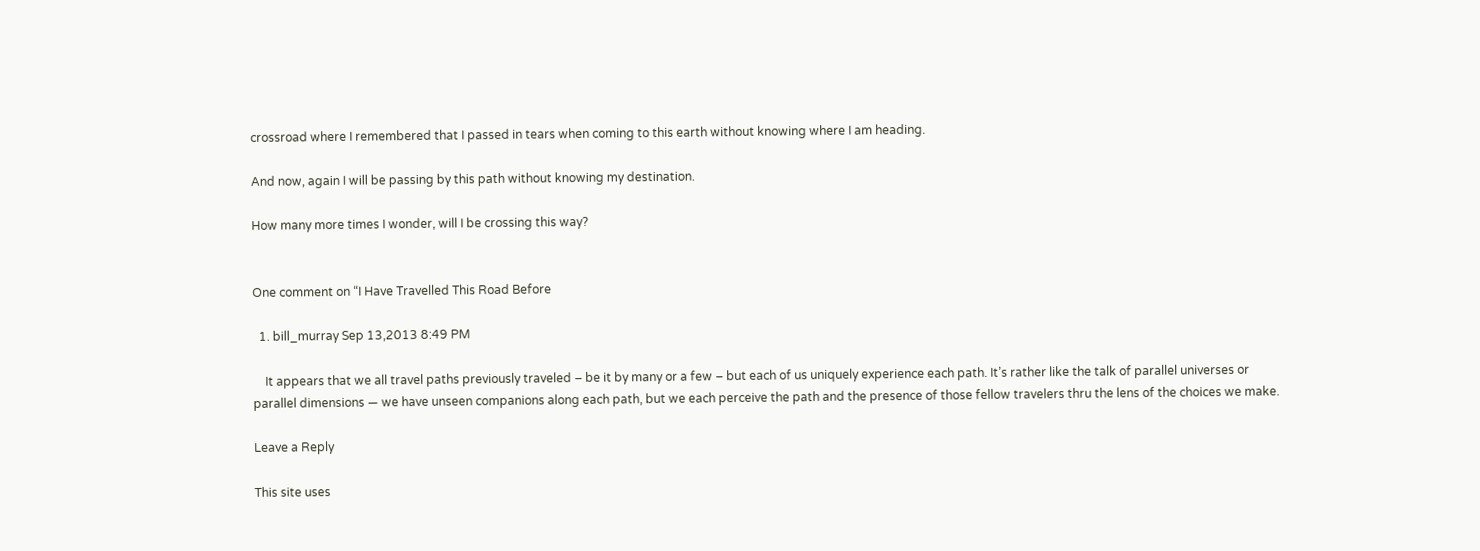crossroad where I remembered that I passed in tears when coming to this earth without knowing where I am heading.

And now, again I will be passing by this path without knowing my destination.

How many more times I wonder, will I be crossing this way?


One comment on “I Have Travelled This Road Before

  1. bill_murray Sep 13,2013 8:49 PM

    It appears that we all travel paths previously traveled – be it by many or a few – but each of us uniquely experience each path. It’s rather like the talk of parallel universes or parallel dimensions — we have unseen companions along each path, but we each perceive the path and the presence of those fellow travelers thru the lens of the choices we make.

Leave a Reply

This site uses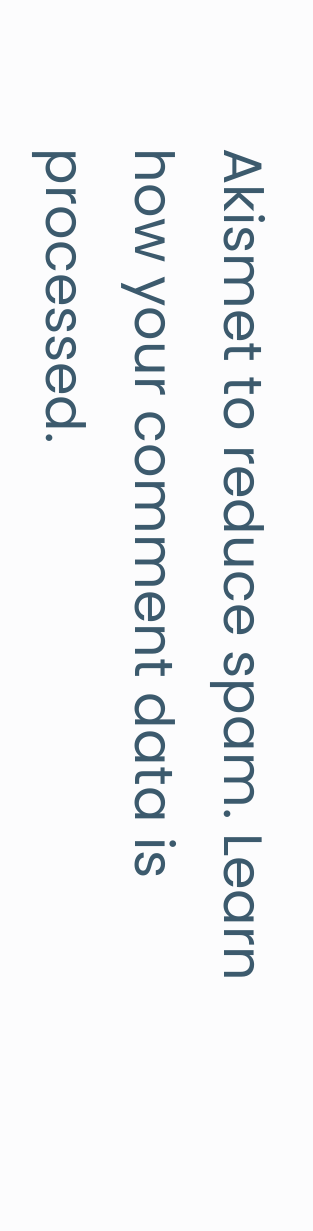Akismet to reduce spam. Learn how your comment data is processed.